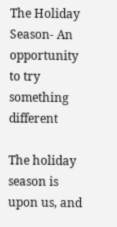The Holiday Season- An opportunity to try something different

The holiday season is upon us, and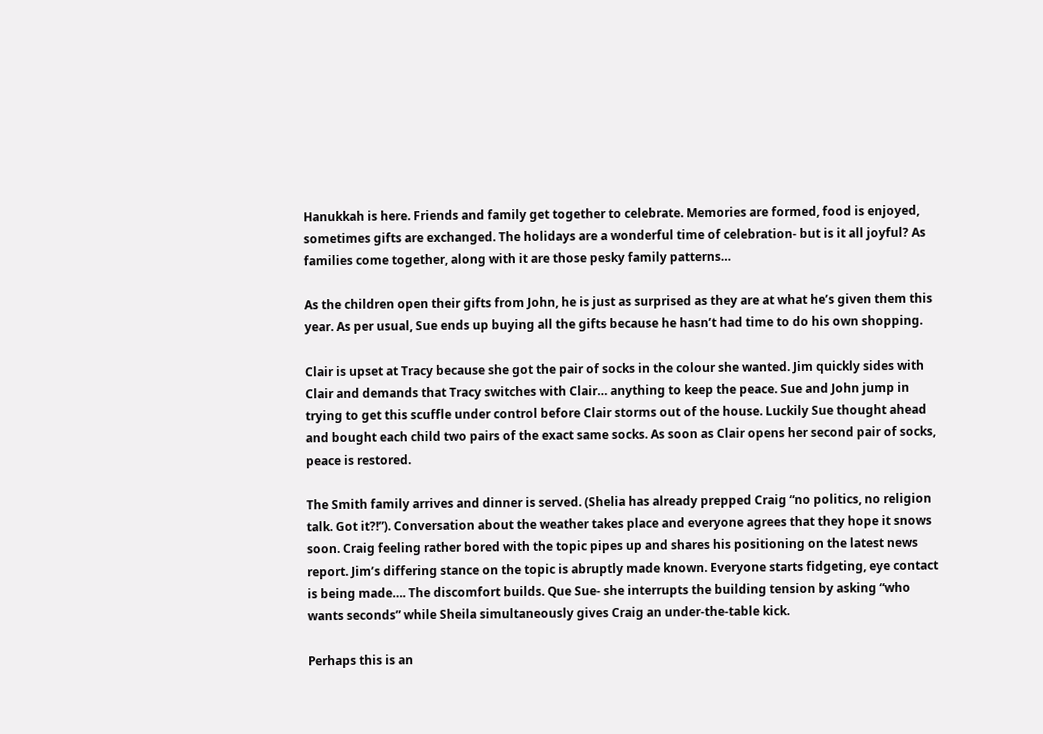Hanukkah is here. Friends and family get together to celebrate. Memories are formed, food is enjoyed, sometimes gifts are exchanged. The holidays are a wonderful time of celebration- but is it all joyful? As families come together, along with it are those pesky family patterns…

As the children open their gifts from John, he is just as surprised as they are at what he’s given them this year. As per usual, Sue ends up buying all the gifts because he hasn’t had time to do his own shopping.

Clair is upset at Tracy because she got the pair of socks in the colour she wanted. Jim quickly sides with Clair and demands that Tracy switches with Clair… anything to keep the peace. Sue and John jump in trying to get this scuffle under control before Clair storms out of the house. Luckily Sue thought ahead and bought each child two pairs of the exact same socks. As soon as Clair opens her second pair of socks, peace is restored.

The Smith family arrives and dinner is served. (Shelia has already prepped Craig “no politics, no religion talk. Got it?!”). Conversation about the weather takes place and everyone agrees that they hope it snows soon. Craig feeling rather bored with the topic pipes up and shares his positioning on the latest news report. Jim’s differing stance on the topic is abruptly made known. Everyone starts fidgeting, eye contact is being made…. The discomfort builds. Que Sue- she interrupts the building tension by asking “who wants seconds” while Sheila simultaneously gives Craig an under-the-table kick.

Perhaps this is an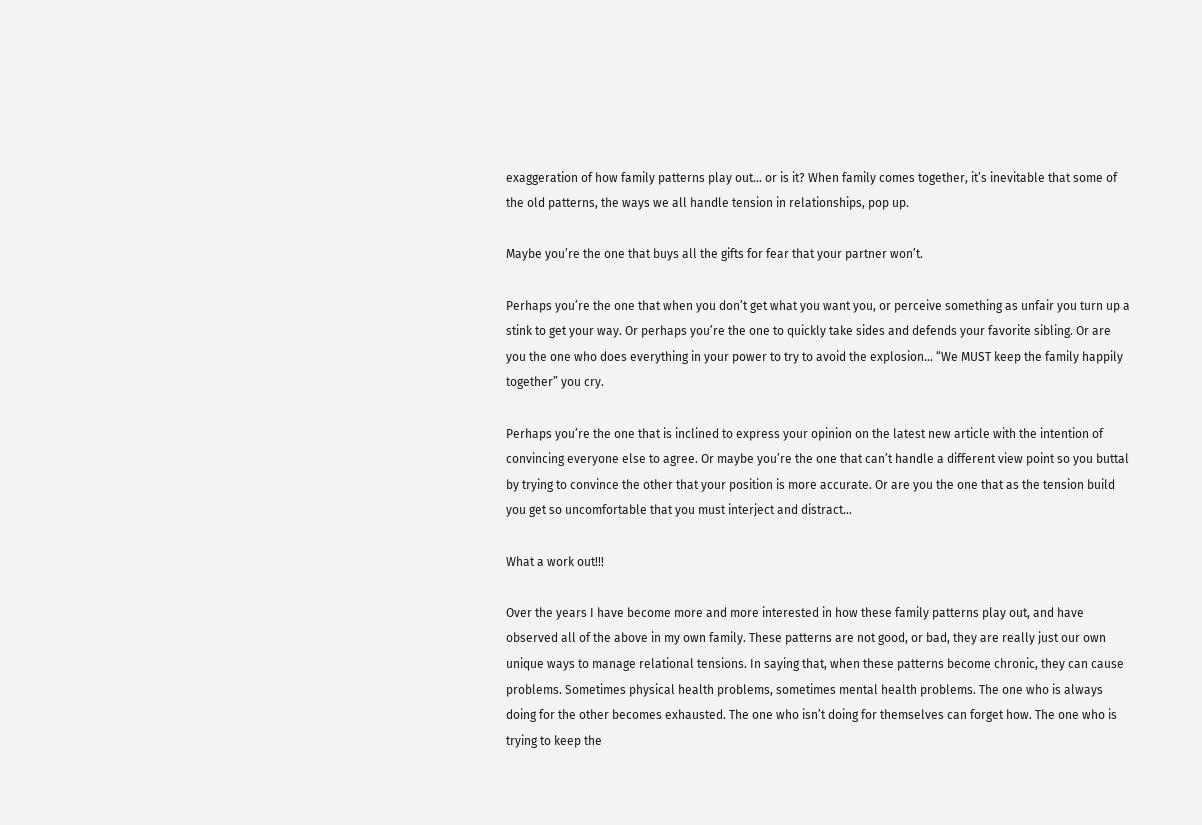exaggeration of how family patterns play out… or is it? When family comes together, it’s inevitable that some of the old patterns, the ways we all handle tension in relationships, pop up.

Maybe you’re the one that buys all the gifts for fear that your partner won’t.

Perhaps you’re the one that when you don’t get what you want you, or perceive something as unfair you turn up a stink to get your way. Or perhaps you’re the one to quickly take sides and defends your favorite sibling. Or are you the one who does everything in your power to try to avoid the explosion… “We MUST keep the family happily together” you cry.

Perhaps you’re the one that is inclined to express your opinion on the latest new article with the intention of convincing everyone else to agree. Or maybe you’re the one that can’t handle a different view point so you buttal by trying to convince the other that your position is more accurate. Or are you the one that as the tension build you get so uncomfortable that you must interject and distract…

What a work out!!!

Over the years I have become more and more interested in how these family patterns play out, and have observed all of the above in my own family. These patterns are not good, or bad, they are really just our own unique ways to manage relational tensions. In saying that, when these patterns become chronic, they can cause problems. Sometimes physical health problems, sometimes mental health problems. The one who is always doing for the other becomes exhausted. The one who isn’t doing for themselves can forget how. The one who is trying to keep the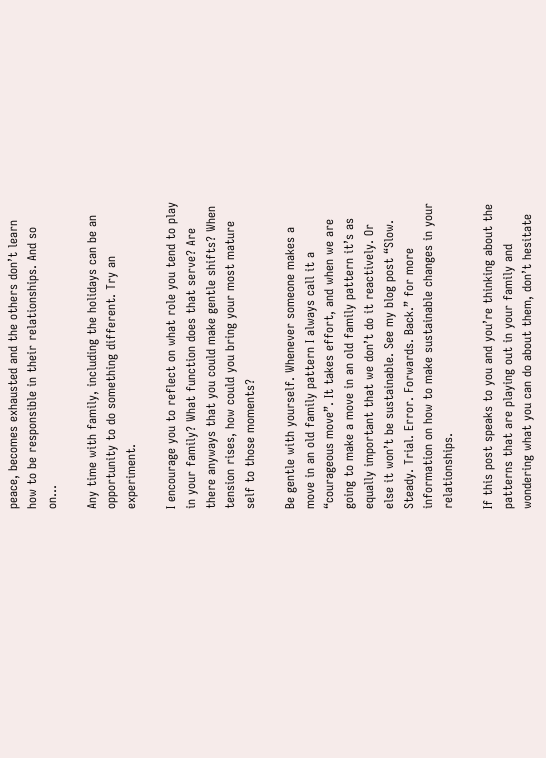peace, becomes exhausted and the others don’t learn how to be responsible in their relationships. And so on…

Any time with family, including the holidays can be an opportunity to do something different. Try an experiment.

I encourage you to reflect on what role you tend to play in your family? What function does that serve? Are there anyways that you could make gentle shifts? When tension rises, how could you bring your most mature self to those moments?

Be gentle with yourself. Whenever someone makes a move in an old family pattern I always call it a “courageous move”. It takes effort, and when we are going to make a move in an old family pattern it’s as equally important that we don’t do it reactively. Or else it won’t be sustainable. See my blog post “Slow. Steady. Trial. Error. Forwards. Back.” for more information on how to make sustainable changes in your relationships.

If this post speaks to you and you’re thinking about the patterns that are playing out in your family and wondering what you can do about them, don’t hesitate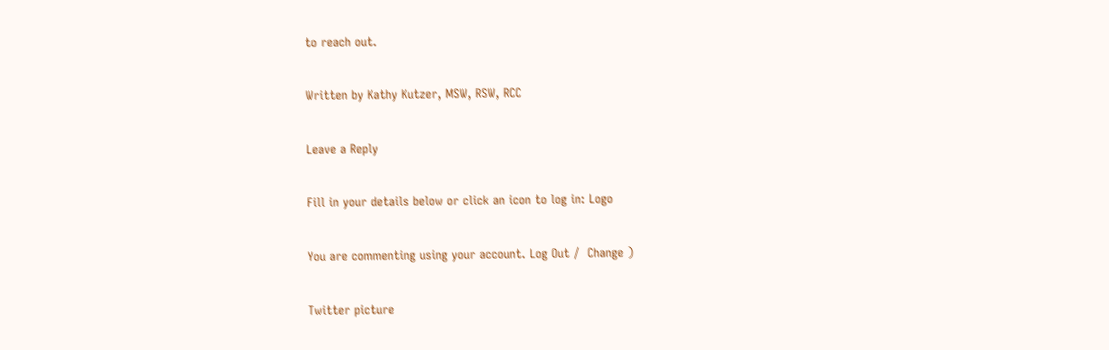to reach out.

Written by Kathy Kutzer, MSW, RSW, RCC

Leave a Reply

Fill in your details below or click an icon to log in: Logo

You are commenting using your account. Log Out /  Change )

Twitter picture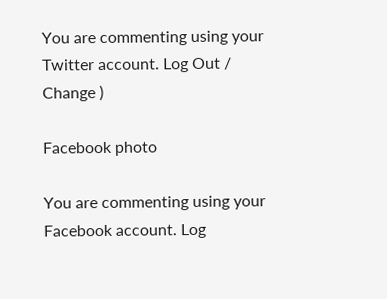You are commenting using your Twitter account. Log Out /  Change )

Facebook photo

You are commenting using your Facebook account. Log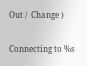Out /  Change )

Connecting to %s